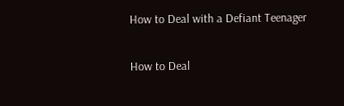How to Deal with a Defiant Teenager

How to Deal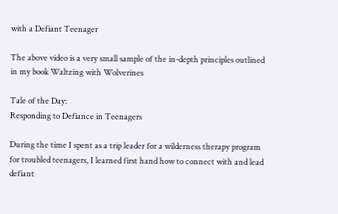with a Defiant Teenager

The above video is a very small sample of the in-depth principles outlined in my book Waltzing with Wolverines

Tale of the Day:
Responding to Defiance in Teenagers

During the time I spent as a trip leader for a wilderness therapy program for troubled teenagers, I learned first hand how to connect with and lead defiant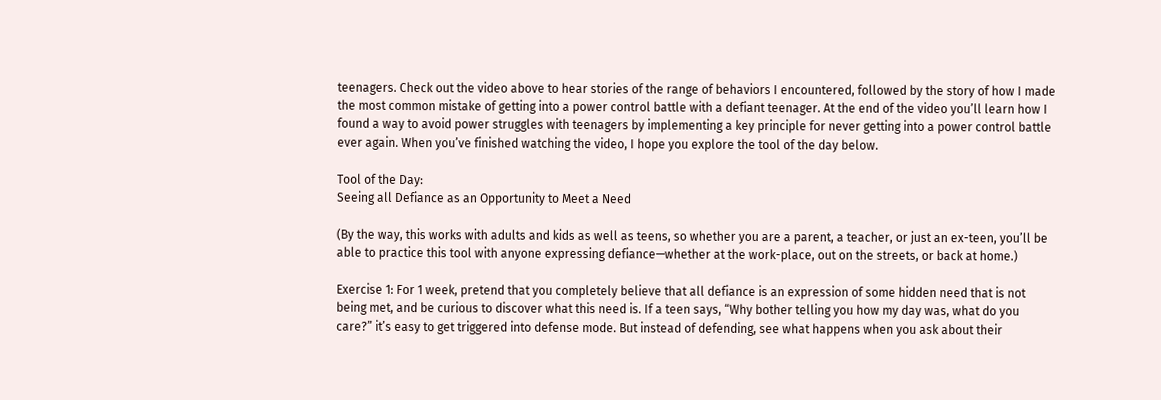teenagers. Check out the video above to hear stories of the range of behaviors I encountered, followed by the story of how I made the most common mistake of getting into a power control battle with a defiant teenager. At the end of the video you’ll learn how I found a way to avoid power struggles with teenagers by implementing a key principle for never getting into a power control battle ever again. When you’ve finished watching the video, I hope you explore the tool of the day below.

Tool of the Day:
Seeing all Defiance as an Opportunity to Meet a Need

(By the way, this works with adults and kids as well as teens, so whether you are a parent, a teacher, or just an ex-teen, you’ll be able to practice this tool with anyone expressing defiance—whether at the work-place, out on the streets, or back at home.)

Exercise 1: For 1 week, pretend that you completely believe that all defiance is an expression of some hidden need that is not being met, and be curious to discover what this need is. If a teen says, “Why bother telling you how my day was, what do you care?” it’s easy to get triggered into defense mode. But instead of defending, see what happens when you ask about their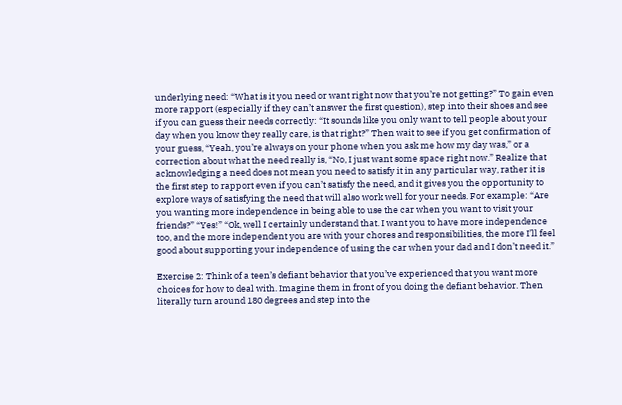underlying need: “What is it you need or want right now that you’re not getting?” To gain even more rapport (especially if they can’t answer the first question), step into their shoes and see if you can guess their needs correctly: “It sounds like you only want to tell people about your day when you know they really care, is that right?” Then wait to see if you get confirmation of your guess, “Yeah, you’re always on your phone when you ask me how my day was,” or a correction about what the need really is, “No, I just want some space right now.” Realize that acknowledging a need does not mean you need to satisfy it in any particular way, rather it is the first step to rapport even if you can’t satisfy the need, and it gives you the opportunity to explore ways of satisfying the need that will also work well for your needs. For example: “Are you wanting more independence in being able to use the car when you want to visit your friends?” “Yes!” “Ok, well I certainly understand that. I want you to have more independence too, and the more independent you are with your chores and responsibilities, the more I’ll feel good about supporting your independence of using the car when your dad and I don’t need it.”

Exercise 2: Think of a teen’s defiant behavior that you’ve experienced that you want more choices for how to deal with. Imagine them in front of you doing the defiant behavior. Then literally turn around 180 degrees and step into the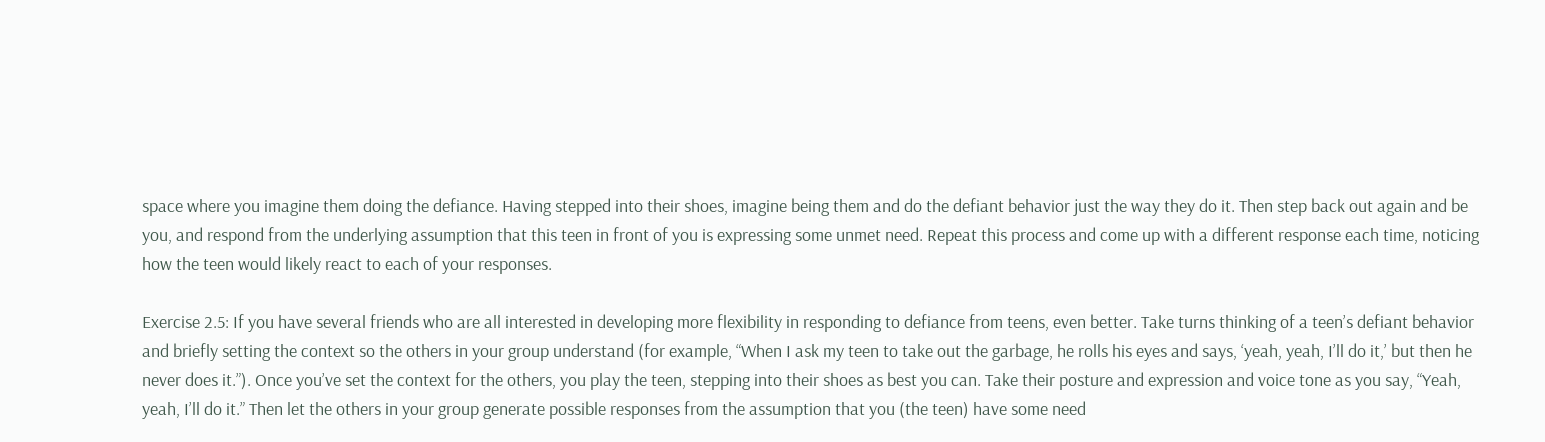space where you imagine them doing the defiance. Having stepped into their shoes, imagine being them and do the defiant behavior just the way they do it. Then step back out again and be you, and respond from the underlying assumption that this teen in front of you is expressing some unmet need. Repeat this process and come up with a different response each time, noticing how the teen would likely react to each of your responses.

Exercise 2.5: If you have several friends who are all interested in developing more flexibility in responding to defiance from teens, even better. Take turns thinking of a teen’s defiant behavior and briefly setting the context so the others in your group understand (for example, “When I ask my teen to take out the garbage, he rolls his eyes and says, ‘yeah, yeah, I’ll do it,’ but then he never does it.”). Once you’ve set the context for the others, you play the teen, stepping into their shoes as best you can. Take their posture and expression and voice tone as you say, “Yeah, yeah, I’ll do it.” Then let the others in your group generate possible responses from the assumption that you (the teen) have some need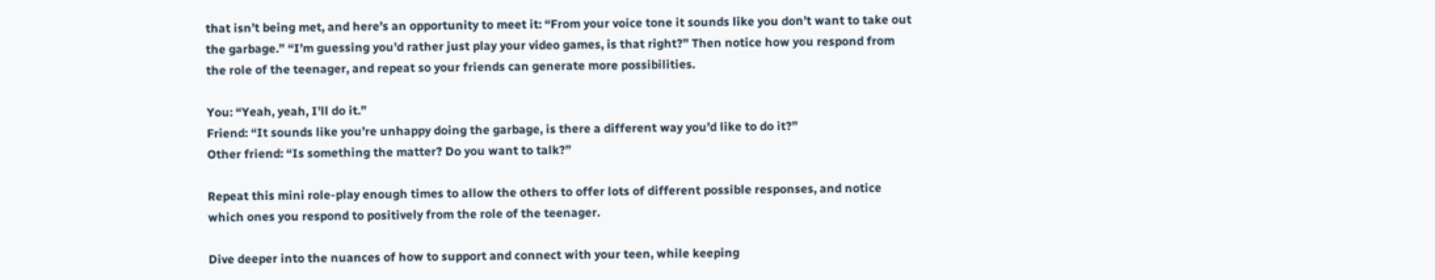that isn’t being met, and here’s an opportunity to meet it: “From your voice tone it sounds like you don’t want to take out the garbage.” “I’m guessing you’d rather just play your video games, is that right?” Then notice how you respond from the role of the teenager, and repeat so your friends can generate more possibilities.

You: “Yeah, yeah, I’ll do it.”
Friend: “It sounds like you’re unhappy doing the garbage, is there a different way you’d like to do it?”
Other friend: “Is something the matter? Do you want to talk?”

Repeat this mini role-play enough times to allow the others to offer lots of different possible responses, and notice which ones you respond to positively from the role of the teenager.

Dive deeper into the nuances of how to support and connect with your teen, while keeping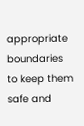appropriate boundaries to keep them safe and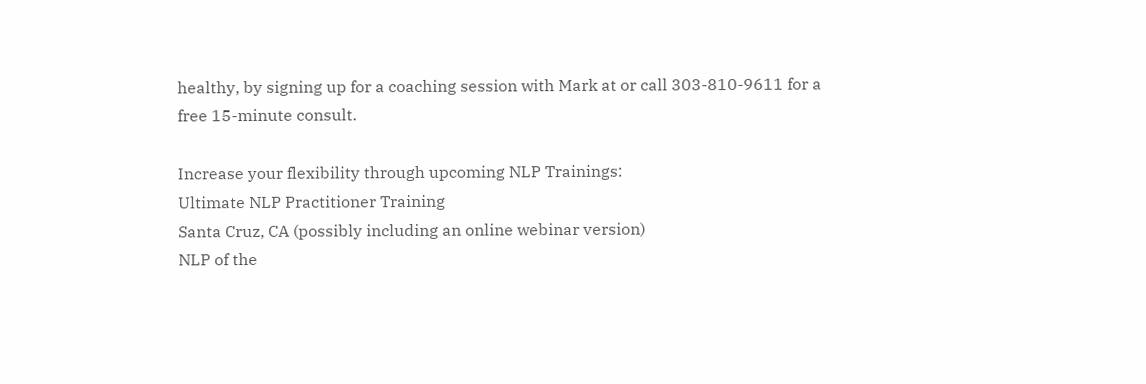healthy, by signing up for a coaching session with Mark at or call 303-810-9611 for a free 15-minute consult.

Increase your flexibility through upcoming NLP Trainings:
Ultimate NLP Practitioner Training
Santa Cruz, CA (possibly including an online webinar version)
NLP of the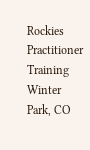Rockies Practitioner Training
Winter Park, CO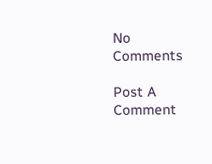No Comments

Post A Comment